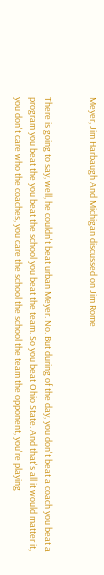Meyer, Jim Harbaugh And Michigan discussed on Jim Rome


There is going to say, well, he couldn't beat urban Meyer. No. But during of the day, you don't beat a coach you beat a program you beat the you beat the school you beat the team. So you beat Ohio State. And that's all it would matter it, you don't care who the coaches, you care the school the school the team the opponent, you're playing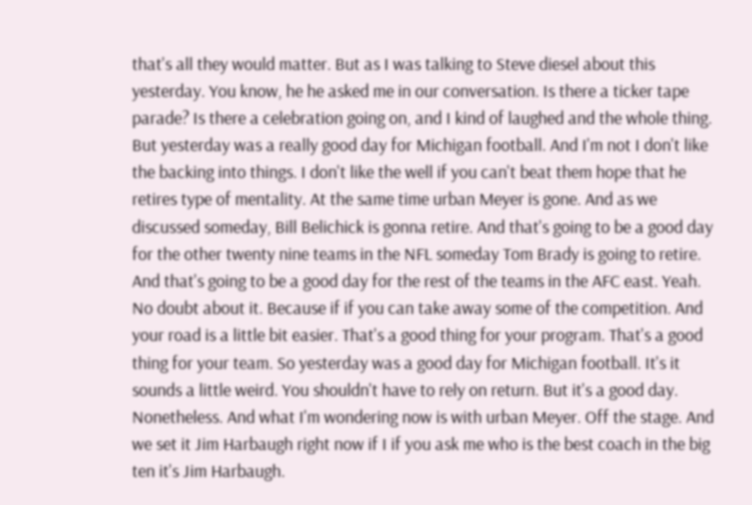that's all they would matter. But as I was talking to Steve diesel about this yesterday. You know, he he asked me in our conversation. Is there a ticker tape parade? Is there a celebration going on, and I kind of laughed and the whole thing. But yesterday was a really good day for Michigan football. And I'm not I don't like the backing into things. I don't like the well if you can't beat them hope that he retires type of mentality. At the same time urban Meyer is gone. And as we discussed someday, Bill Belichick is gonna retire. And that's going to be a good day for the other twenty nine teams in the NFL someday Tom Brady is going to retire. And that's going to be a good day for the rest of the teams in the AFC east. Yeah. No doubt about it. Because if if you can take away some of the competition. And your road is a little bit easier. That's a good thing for your program. That's a good thing for your team. So yesterday was a good day for Michigan football. It's it sounds a little weird. You shouldn't have to rely on return. But it's a good day. Nonetheless. And what I'm wondering now is with urban Meyer. Off the stage. And we set it Jim Harbaugh right now if I if you ask me who is the best coach in the big ten it's Jim Harbaugh.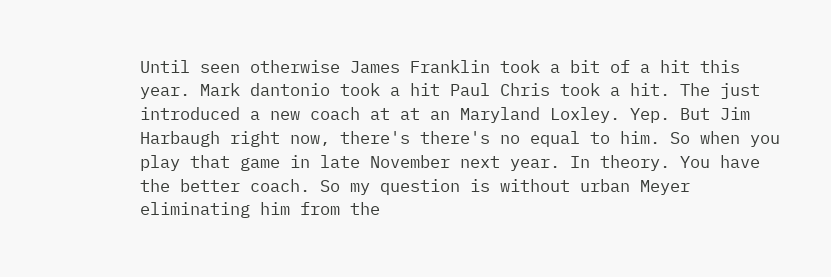Until seen otherwise James Franklin took a bit of a hit this year. Mark dantonio took a hit Paul Chris took a hit. The just introduced a new coach at at an Maryland Loxley. Yep. But Jim Harbaugh right now, there's there's no equal to him. So when you play that game in late November next year. In theory. You have the better coach. So my question is without urban Meyer eliminating him from the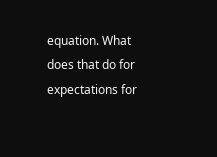equation. What does that do for expectations for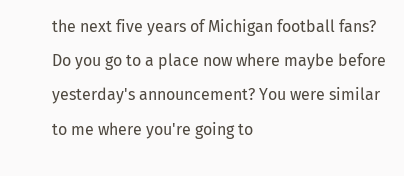the next five years of Michigan football fans? Do you go to a place now where maybe before yesterday's announcement? You were similar to me where you're going to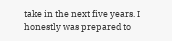take in the next five years. I honestly was prepared to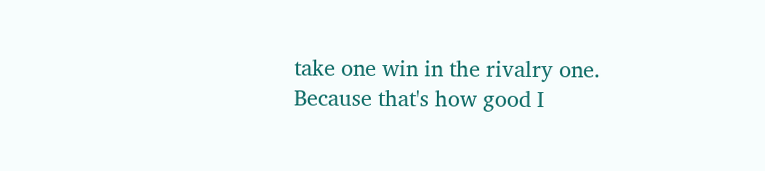take one win in the rivalry one. Because that's how good I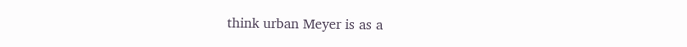think urban Meyer is as a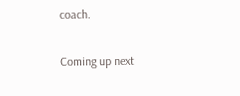coach.

Coming up next